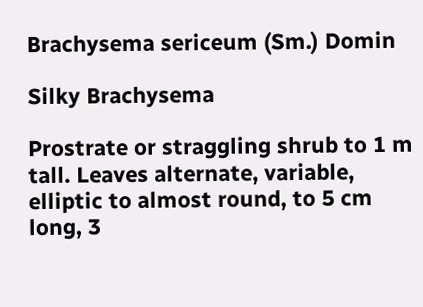Brachysema sericeum (Sm.) Domin

Silky Brachysema

Prostrate or straggling shrub to 1 m tall. Leaves alternate, variable, elliptic to almost round, to 5 cm long, 3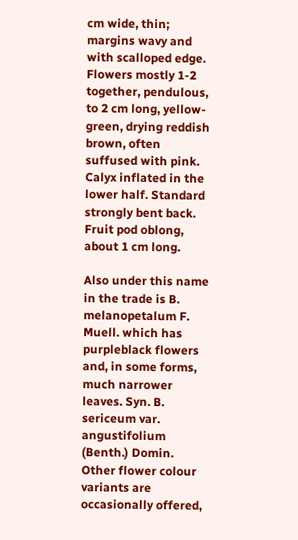cm wide, thin; margins wavy and with scalloped edge. Flowers mostly 1-2 together, pendulous, to 2 cm long, yellow-green, drying reddish brown, often suffused with pink. Calyx inflated in the lower half. Standard strongly bent back. Fruit pod oblong, about 1 cm long.

Also under this name in the trade is B. melanopetalum F. Muell. which has purpleblack flowers and, in some forms, much narrower leaves. Syn. B. sericeum var. angustifolium (Benth.) Domin. Other flower colour variants are occasionally offered,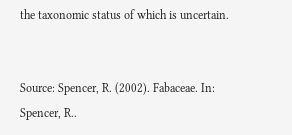the taxonomic status of which is uncertain.


Source: Spencer, R. (2002). Fabaceae. In: Spencer, R..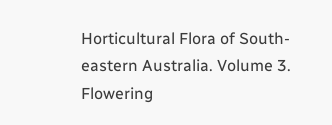Horticultural Flora of South-eastern Australia. Volume 3. Flowering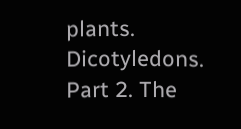plants. Dicotyledons. Part 2. The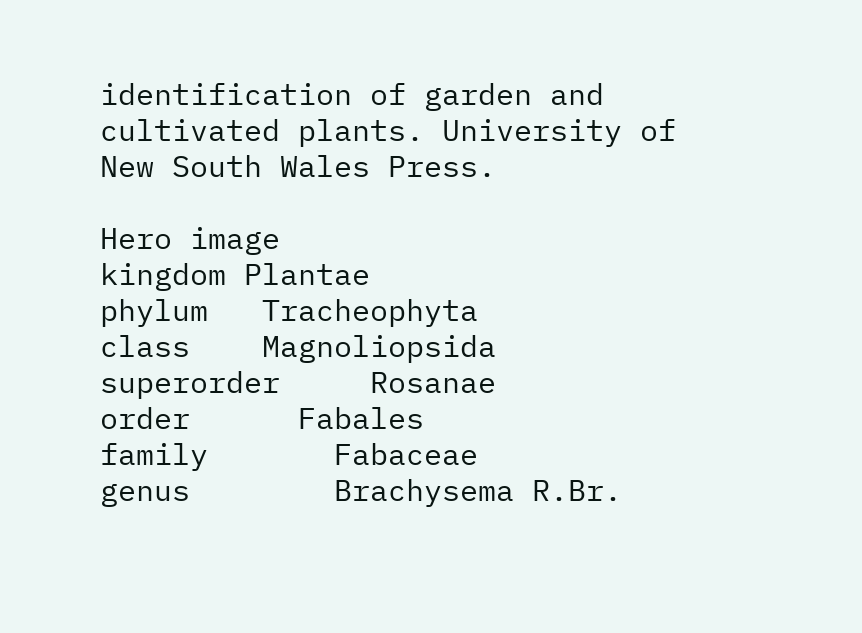identification of garden and cultivated plants. University of New South Wales Press.

Hero image
kingdom Plantae
phylum   Tracheophyta
class    Magnoliopsida
superorder     Rosanae
order      Fabales
family       Fabaceae
genus        Brachysema R.Br.